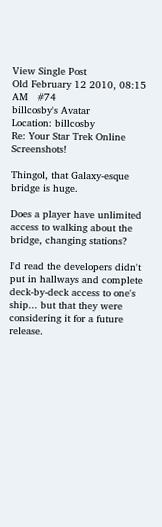View Single Post
Old February 12 2010, 08:15 AM   #74
billcosby's Avatar
Location: billcosby
Re: Your Star Trek Online Screenshots!

Thingol, that Galaxy-esque bridge is huge.

Does a player have unlimited access to walking about the bridge, changing stations?

I'd read the developers didn't put in hallways and complete deck-by-deck access to one's ship... but that they were considering it for a future release.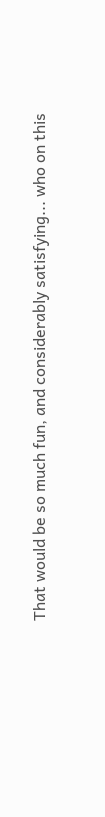That would be so much fun, and considerably satisfying... who on this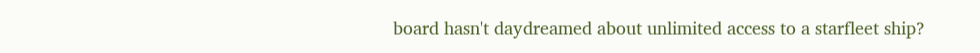board hasn't daydreamed about unlimited access to a starfleet ship?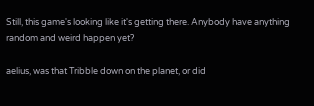Still, this game's looking like it's getting there. Anybody have anything random and weird happen yet?

aelius, was that Tribble down on the planet, or did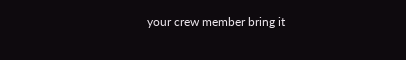your crew member bring it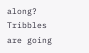along? Tribbles are going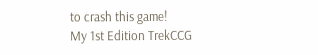to crash this game!
My 1st Edition TrekCCG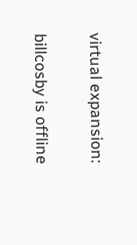virtual expansion:

billcosby is offline